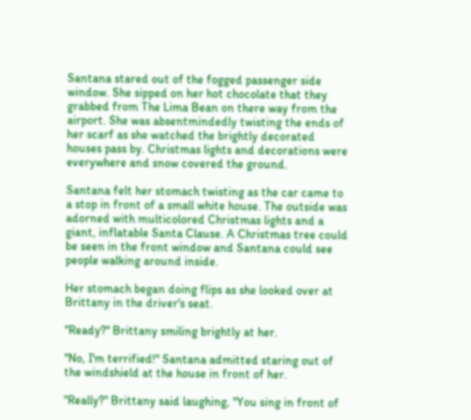Santana stared out of the fogged passenger side window. She sipped on her hot chocolate that they grabbed from The Lima Bean on there way from the airport. She was absentmindedly twisting the ends of her scarf as she watched the brightly decorated houses pass by. Christmas lights and decorations were everywhere and snow covered the ground.

Santana felt her stomach twisting as the car came to a stop in front of a small white house. The outside was adorned with multicolored Christmas lights and a giant, inflatable Santa Clause. A Christmas tree could be seen in the front window and Santana could see people walking around inside.

Her stomach began doing flips as she looked over at Brittany in the driver's seat.

"Ready?" Brittany smiling brightly at her.

"No, I'm terrified!" Santana admitted staring out of the windshield at the house in front of her.

"Really?" Brittany said laughing, "You sing in front of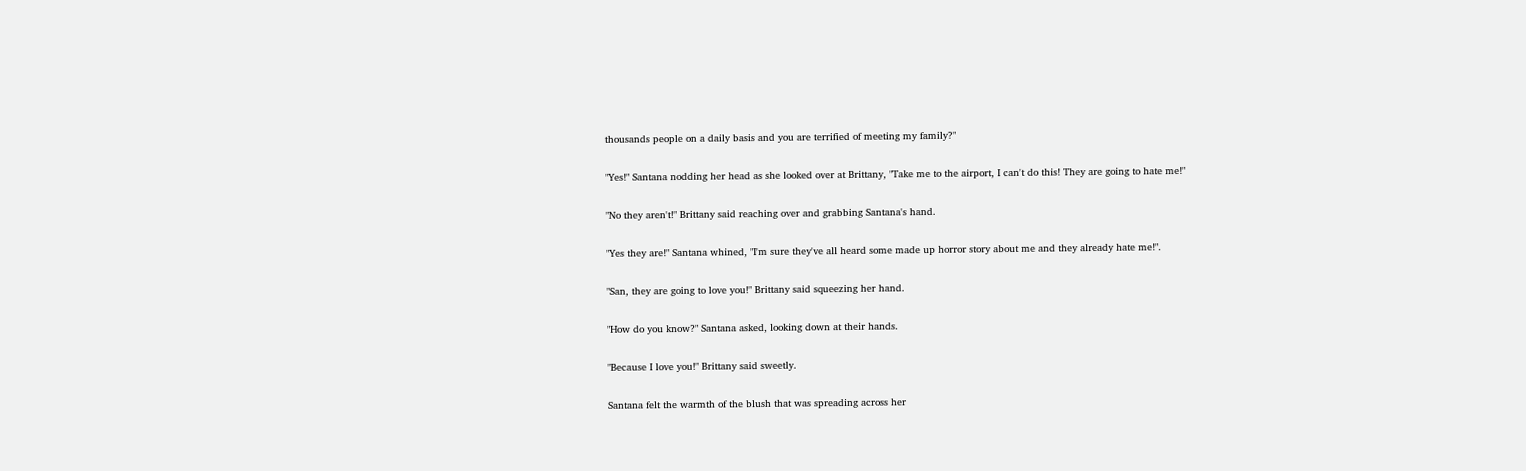thousands people on a daily basis and you are terrified of meeting my family?"

"Yes!" Santana nodding her head as she looked over at Brittany, "Take me to the airport, I can't do this! They are going to hate me!"

"No they aren't!" Brittany said reaching over and grabbing Santana's hand.

"Yes they are!" Santana whined, "I'm sure they've all heard some made up horror story about me and they already hate me!".

"San, they are going to love you!" Brittany said squeezing her hand.

"How do you know?" Santana asked, looking down at their hands.

"Because I love you!" Brittany said sweetly.

Santana felt the warmth of the blush that was spreading across her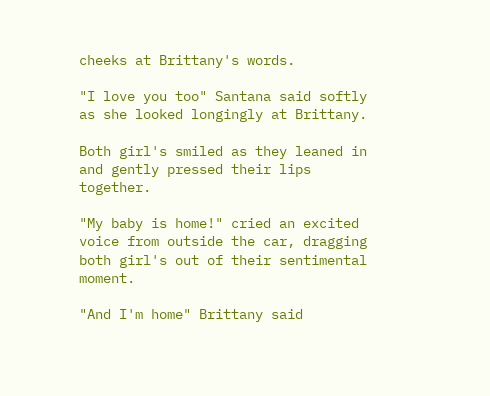cheeks at Brittany's words.

"I love you too" Santana said softly as she looked longingly at Brittany.

Both girl's smiled as they leaned in and gently pressed their lips together.

"My baby is home!" cried an excited voice from outside the car, dragging both girl's out of their sentimental moment.

"And I'm home" Brittany said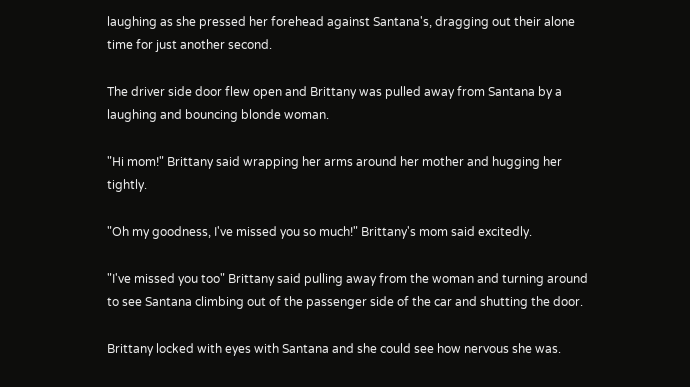laughing as she pressed her forehead against Santana's, dragging out their alone time for just another second.

The driver side door flew open and Brittany was pulled away from Santana by a laughing and bouncing blonde woman.

"Hi mom!" Brittany said wrapping her arms around her mother and hugging her tightly.

"Oh my goodness, I've missed you so much!" Brittany's mom said excitedly.

"I've missed you too" Brittany said pulling away from the woman and turning around to see Santana climbing out of the passenger side of the car and shutting the door.

Brittany locked with eyes with Santana and she could see how nervous she was.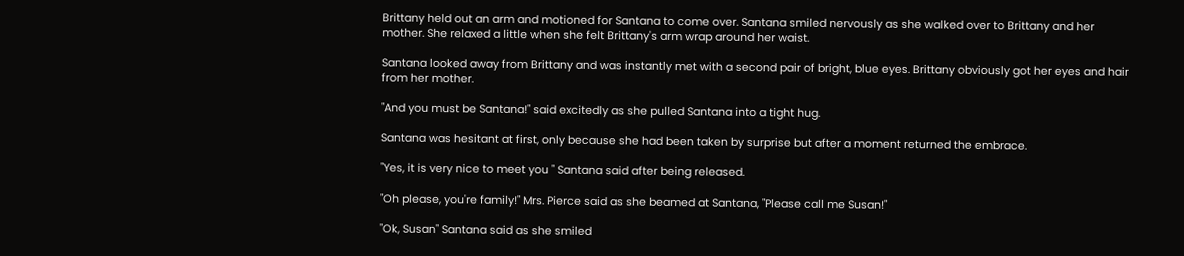Brittany held out an arm and motioned for Santana to come over. Santana smiled nervously as she walked over to Brittany and her mother. She relaxed a little when she felt Brittany's arm wrap around her waist.

Santana looked away from Brittany and was instantly met with a second pair of bright, blue eyes. Brittany obviously got her eyes and hair from her mother.

"And you must be Santana!" said excitedly as she pulled Santana into a tight hug.

Santana was hesitant at first, only because she had been taken by surprise but after a moment returned the embrace.

"Yes, it is very nice to meet you " Santana said after being released.

"Oh please, you're family!" Mrs. Pierce said as she beamed at Santana, "Please call me Susan!"

"Ok, Susan" Santana said as she smiled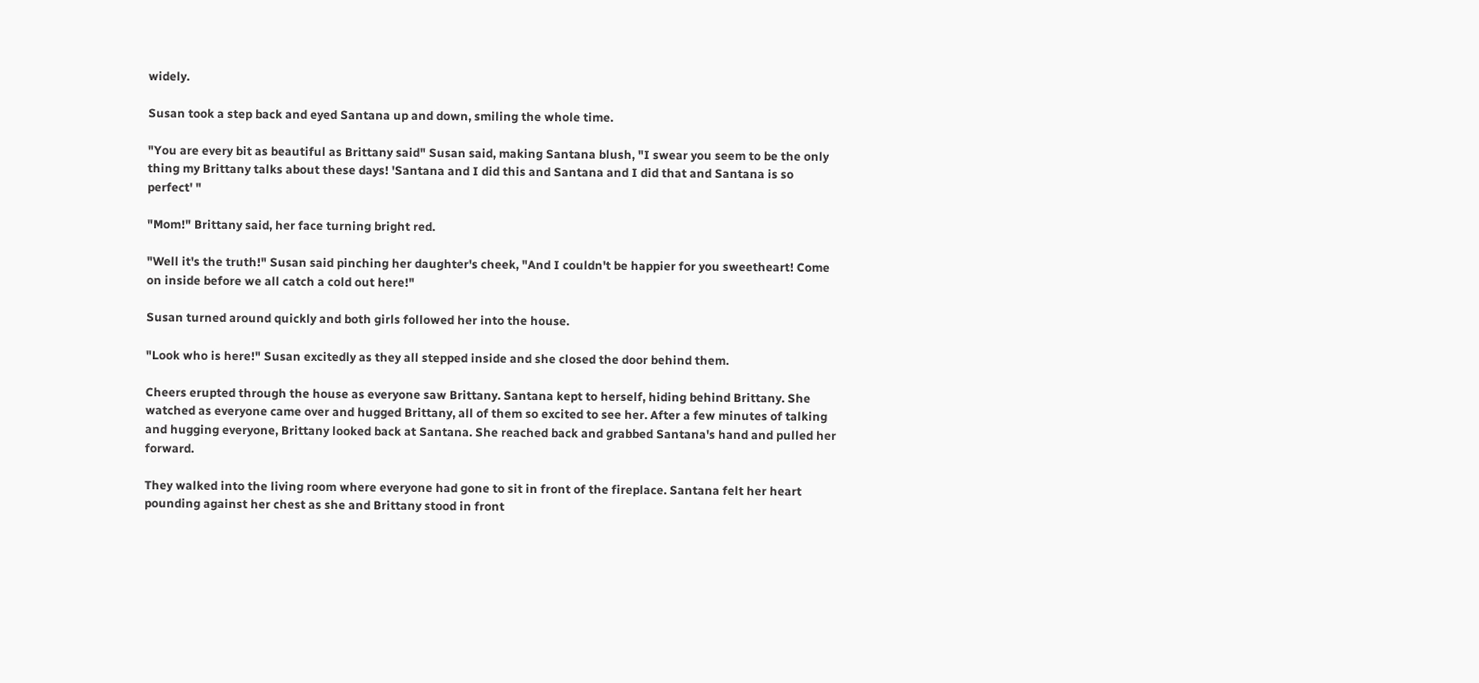widely.

Susan took a step back and eyed Santana up and down, smiling the whole time.

"You are every bit as beautiful as Brittany said" Susan said, making Santana blush, "I swear you seem to be the only thing my Brittany talks about these days! 'Santana and I did this and Santana and I did that and Santana is so perfect' "

"Mom!" Brittany said, her face turning bright red.

"Well it's the truth!" Susan said pinching her daughter's cheek, "And I couldn't be happier for you sweetheart! Come on inside before we all catch a cold out here!"

Susan turned around quickly and both girls followed her into the house.

"Look who is here!" Susan excitedly as they all stepped inside and she closed the door behind them.

Cheers erupted through the house as everyone saw Brittany. Santana kept to herself, hiding behind Brittany. She watched as everyone came over and hugged Brittany, all of them so excited to see her. After a few minutes of talking and hugging everyone, Brittany looked back at Santana. She reached back and grabbed Santana's hand and pulled her forward.

They walked into the living room where everyone had gone to sit in front of the fireplace. Santana felt her heart pounding against her chest as she and Brittany stood in front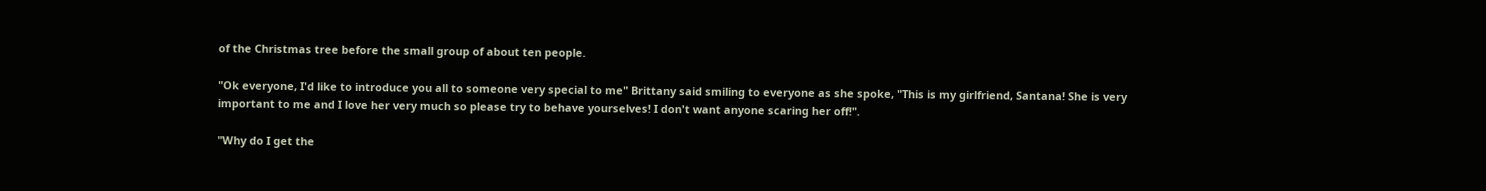of the Christmas tree before the small group of about ten people.

"Ok everyone, I'd like to introduce you all to someone very special to me" Brittany said smiling to everyone as she spoke, "This is my girlfriend, Santana! She is very important to me and I love her very much so please try to behave yourselves! I don't want anyone scaring her off!".

"Why do I get the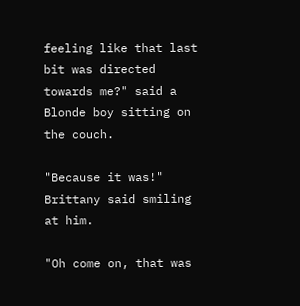feeling like that last bit was directed towards me?" said a Blonde boy sitting on the couch.

"Because it was!" Brittany said smiling at him.

"Oh come on, that was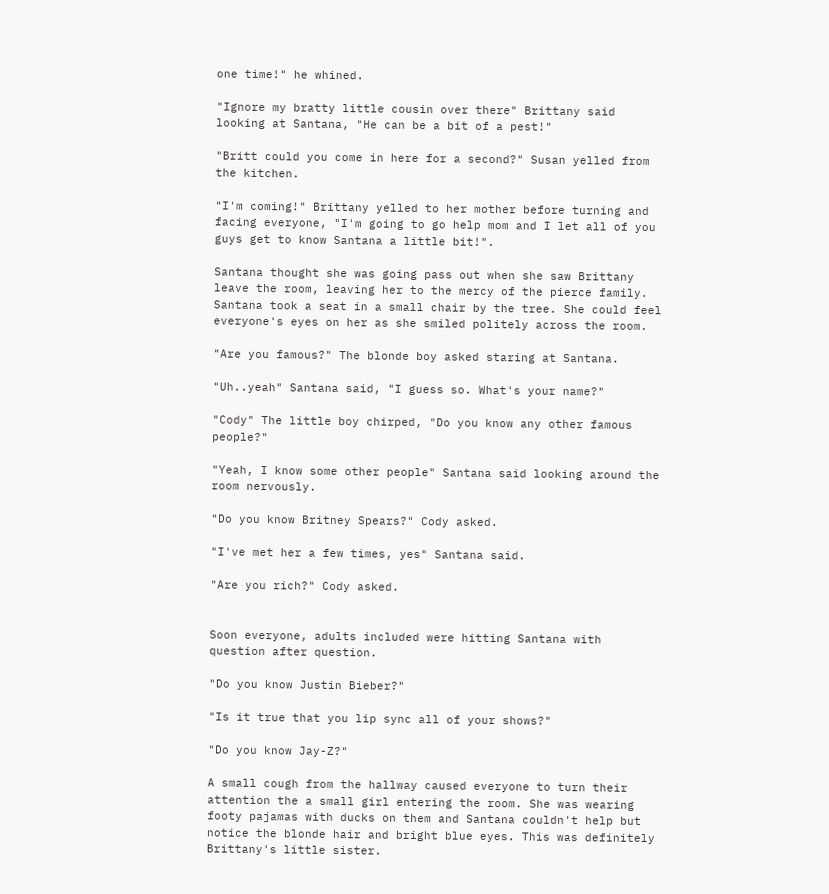one time!" he whined.

"Ignore my bratty little cousin over there" Brittany said looking at Santana, "He can be a bit of a pest!"

"Britt could you come in here for a second?" Susan yelled from the kitchen.

"I'm coming!" Brittany yelled to her mother before turning and facing everyone, "I'm going to go help mom and I let all of you guys get to know Santana a little bit!".

Santana thought she was going pass out when she saw Brittany leave the room, leaving her to the mercy of the pierce family. Santana took a seat in a small chair by the tree. She could feel everyone's eyes on her as she smiled politely across the room.

"Are you famous?" The blonde boy asked staring at Santana.

"Uh..yeah" Santana said, "I guess so. What's your name?"

"Cody" The little boy chirped, "Do you know any other famous people?"

"Yeah, I know some other people" Santana said looking around the room nervously.

"Do you know Britney Spears?" Cody asked.

"I've met her a few times, yes" Santana said.

"Are you rich?" Cody asked.


Soon everyone, adults included were hitting Santana with question after question.

"Do you know Justin Bieber?"

"Is it true that you lip sync all of your shows?"

"Do you know Jay-Z?"

A small cough from the hallway caused everyone to turn their attention the a small girl entering the room. She was wearing footy pajamas with ducks on them and Santana couldn't help but notice the blonde hair and bright blue eyes. This was definitely Brittany's little sister.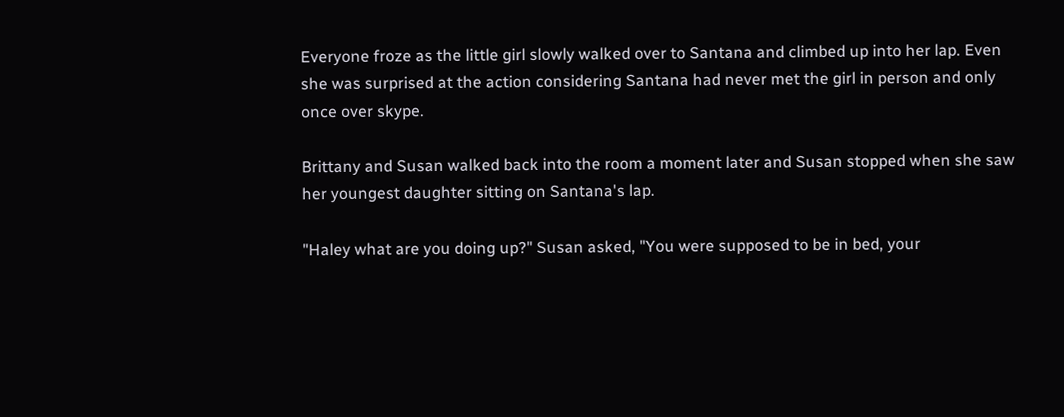Everyone froze as the little girl slowly walked over to Santana and climbed up into her lap. Even she was surprised at the action considering Santana had never met the girl in person and only once over skype.

Brittany and Susan walked back into the room a moment later and Susan stopped when she saw her youngest daughter sitting on Santana's lap.

"Haley what are you doing up?" Susan asked, "You were supposed to be in bed, your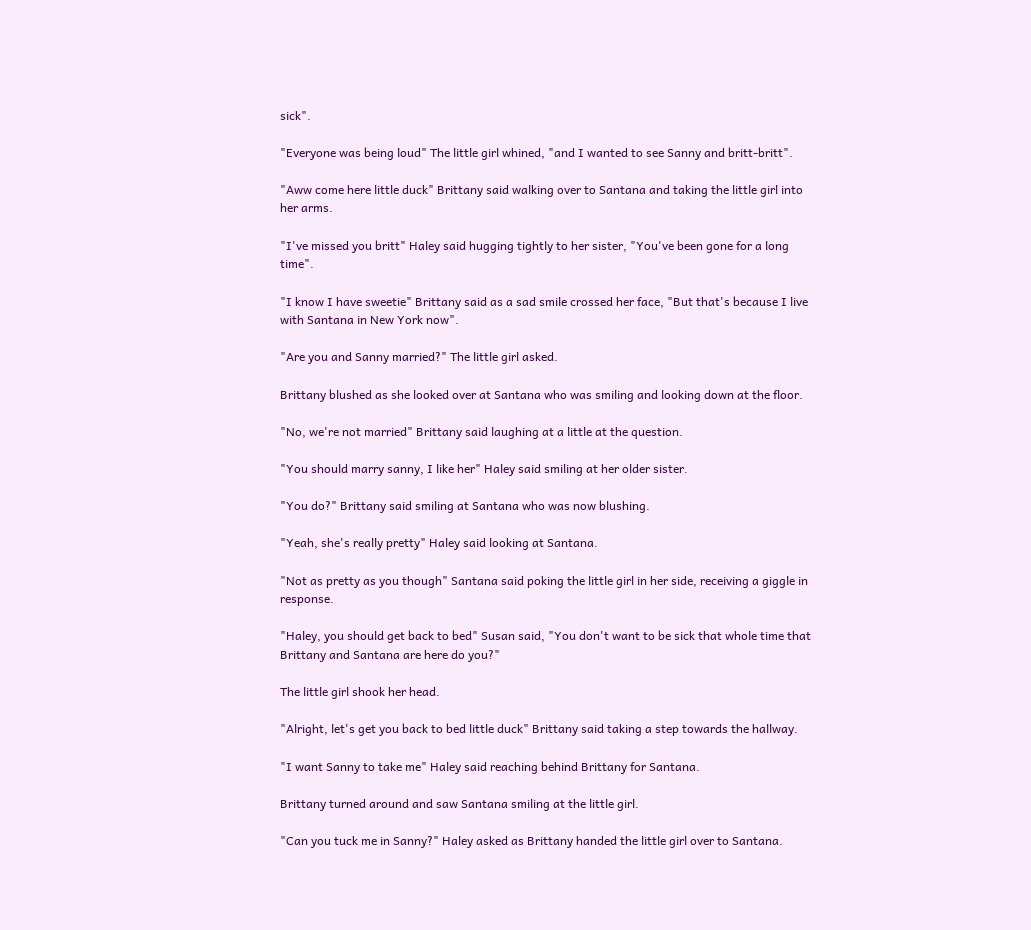sick".

"Everyone was being loud" The little girl whined, "and I wanted to see Sanny and britt-britt".

"Aww come here little duck" Brittany said walking over to Santana and taking the little girl into her arms.

"I've missed you britt" Haley said hugging tightly to her sister, "You've been gone for a long time".

"I know I have sweetie" Brittany said as a sad smile crossed her face, "But that's because I live with Santana in New York now".

"Are you and Sanny married?" The little girl asked.

Brittany blushed as she looked over at Santana who was smiling and looking down at the floor.

"No, we're not married" Brittany said laughing at a little at the question.

"You should marry sanny, I like her" Haley said smiling at her older sister.

"You do?" Brittany said smiling at Santana who was now blushing.

"Yeah, she's really pretty" Haley said looking at Santana.

"Not as pretty as you though" Santana said poking the little girl in her side, receiving a giggle in response.

"Haley, you should get back to bed" Susan said, "You don't want to be sick that whole time that Brittany and Santana are here do you?"

The little girl shook her head.

"Alright, let's get you back to bed little duck" Brittany said taking a step towards the hallway.

"I want Sanny to take me" Haley said reaching behind Brittany for Santana.

Brittany turned around and saw Santana smiling at the little girl.

"Can you tuck me in Sanny?" Haley asked as Brittany handed the little girl over to Santana.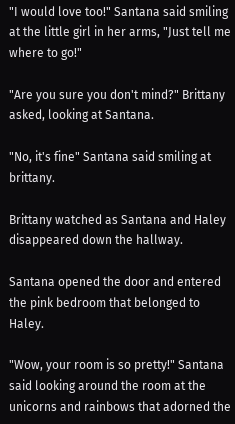"I would love too!" Santana said smiling at the little girl in her arms, "Just tell me where to go!"

"Are you sure you don't mind?" Brittany asked, looking at Santana.

"No, it's fine" Santana said smiling at brittany.

Brittany watched as Santana and Haley disappeared down the hallway.

Santana opened the door and entered the pink bedroom that belonged to Haley.

"Wow, your room is so pretty!" Santana said looking around the room at the unicorns and rainbows that adorned the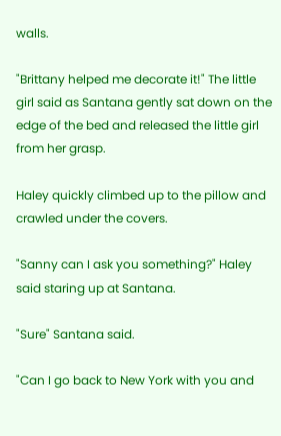walls.

"Brittany helped me decorate it!" The little girl said as Santana gently sat down on the edge of the bed and released the little girl from her grasp.

Haley quickly climbed up to the pillow and crawled under the covers.

"Sanny can I ask you something?" Haley said staring up at Santana.

"Sure" Santana said.

"Can I go back to New York with you and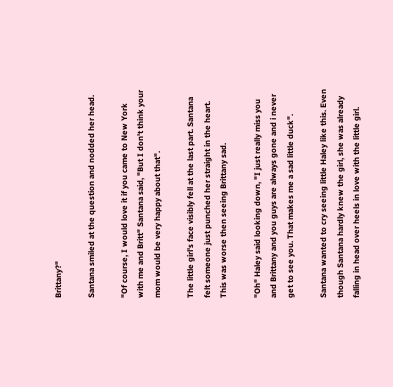Brittany?"

Santana smiled at the question and nodded her head.

"Of course, I would love it if you came to New York with me and Britt" Santana said, "But I don't think your mom would be very happy about that".

The little girl's face visibly fell at the last part. Santana felt someone just punched her straight in the heart. This was worse then seeing Brittany sad.

"Oh" Haley said looking down, "I just really miss you and Brittany and you guys are always gone and i never get to see you. That makes me a sad little duck".

Santana wanted to cry seeing little Haley like this. Even though Santana hardly knew the girl, she was already falling in head over heels in love with the little girl.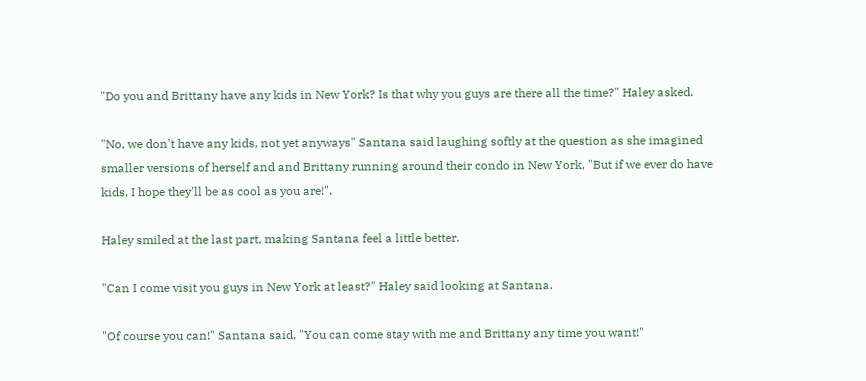"Do you and Brittany have any kids in New York? Is that why you guys are there all the time?" Haley asked.

"No, we don't have any kids, not yet anyways" Santana said laughing softly at the question as she imagined smaller versions of herself and and Brittany running around their condo in New York, "But if we ever do have kids, I hope they'll be as cool as you are!".

Haley smiled at the last part, making Santana feel a little better.

"Can I come visit you guys in New York at least?" Haley said looking at Santana.

"Of course you can!" Santana said, "You can come stay with me and Brittany any time you want!"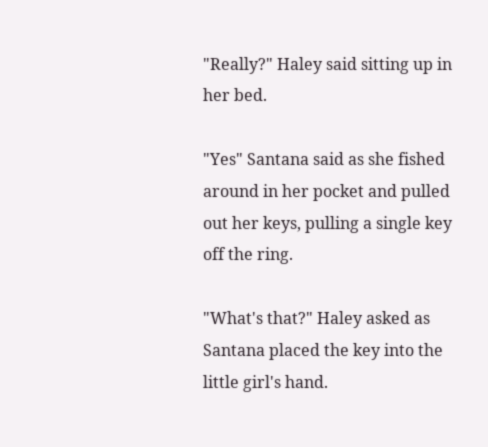"Really?" Haley said sitting up in her bed.

"Yes" Santana said as she fished around in her pocket and pulled out her keys, pulling a single key off the ring.

"What's that?" Haley asked as Santana placed the key into the little girl's hand.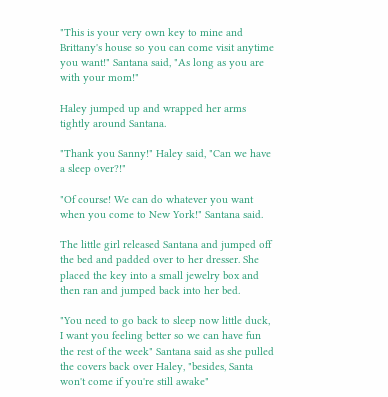"This is your very own key to mine and Brittany's house so you can come visit anytime you want!" Santana said, "As long as you are with your mom!"

Haley jumped up and wrapped her arms tightly around Santana.

"Thank you Sanny!" Haley said, "Can we have a sleep over?!"

"Of course! We can do whatever you want when you come to New York!" Santana said.

The little girl released Santana and jumped off the bed and padded over to her dresser. She placed the key into a small jewelry box and then ran and jumped back into her bed.

"You need to go back to sleep now little duck, I want you feeling better so we can have fun the rest of the week" Santana said as she pulled the covers back over Haley, "besides, Santa won't come if you're still awake"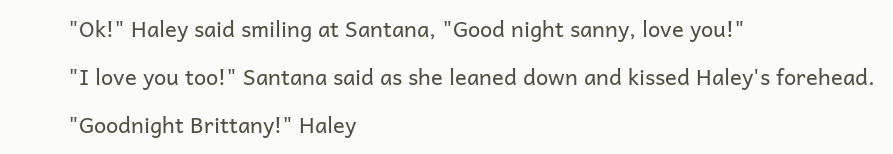"Ok!" Haley said smiling at Santana, "Good night sanny, love you!"

"I love you too!" Santana said as she leaned down and kissed Haley's forehead.

"Goodnight Brittany!" Haley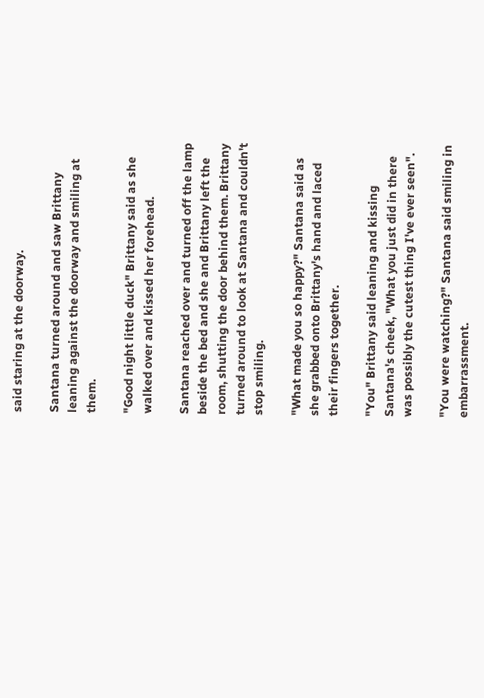said staring at the doorway.

Santana turned around and saw Brittany leaning against the doorway and smiling at them.

"Good night little duck" Brittany said as she walked over and kissed her forehead.

Santana reached over and turned off the lamp beside the bed and she and Brittany left the room, shutting the door behind them. Brittany turned around to look at Santana and couldn't stop smiling.

"What made you so happy?" Santana said as she grabbed onto Brittany's hand and laced their fingers together.

"You" Brittany said leaning and kissing Santana's cheek, "What you just did in there was possibly the cutest thing I've ever seen".

"You were watching?" Santana said smiling in embarrassment.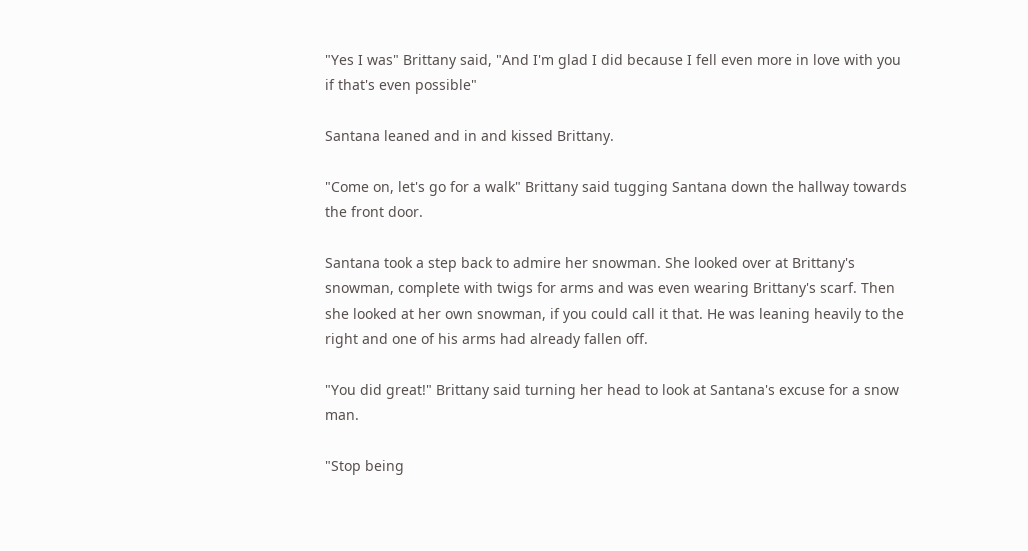"Yes I was" Brittany said, "And I'm glad I did because I fell even more in love with you if that's even possible"

Santana leaned and in and kissed Brittany.

"Come on, let's go for a walk" Brittany said tugging Santana down the hallway towards the front door.

Santana took a step back to admire her snowman. She looked over at Brittany's snowman, complete with twigs for arms and was even wearing Brittany's scarf. Then she looked at her own snowman, if you could call it that. He was leaning heavily to the right and one of his arms had already fallen off.

"You did great!" Brittany said turning her head to look at Santana's excuse for a snow man.

"Stop being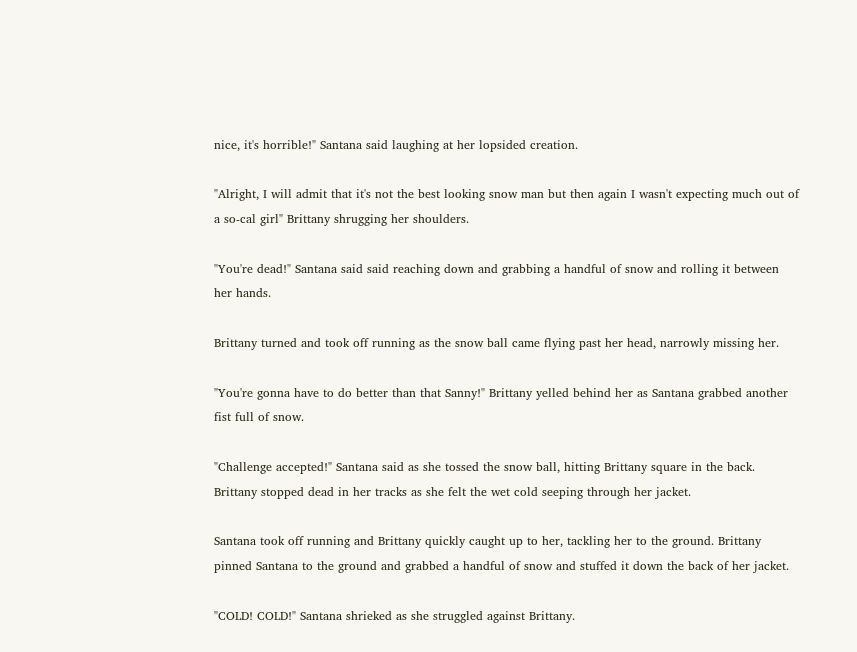nice, it's horrible!" Santana said laughing at her lopsided creation.

"Alright, I will admit that it's not the best looking snow man but then again I wasn't expecting much out of a so-cal girl" Brittany shrugging her shoulders.

"You're dead!" Santana said said reaching down and grabbing a handful of snow and rolling it between her hands.

Brittany turned and took off running as the snow ball came flying past her head, narrowly missing her.

"You're gonna have to do better than that Sanny!" Brittany yelled behind her as Santana grabbed another fist full of snow.

"Challenge accepted!" Santana said as she tossed the snow ball, hitting Brittany square in the back. Brittany stopped dead in her tracks as she felt the wet cold seeping through her jacket.

Santana took off running and Brittany quickly caught up to her, tackling her to the ground. Brittany pinned Santana to the ground and grabbed a handful of snow and stuffed it down the back of her jacket.

"COLD! COLD!" Santana shrieked as she struggled against Brittany.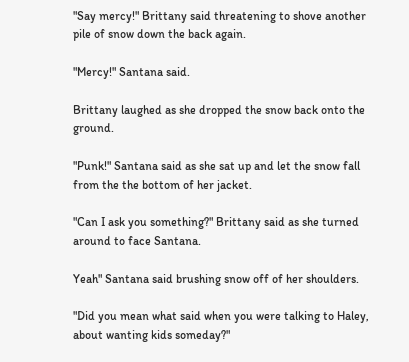"Say mercy!" Brittany said threatening to shove another pile of snow down the back again.

"Mercy!" Santana said.

Brittany laughed as she dropped the snow back onto the ground.

"Punk!" Santana said as she sat up and let the snow fall from the the bottom of her jacket.

"Can I ask you something?" Brittany said as she turned around to face Santana.

Yeah" Santana said brushing snow off of her shoulders.

"Did you mean what said when you were talking to Haley, about wanting kids someday?"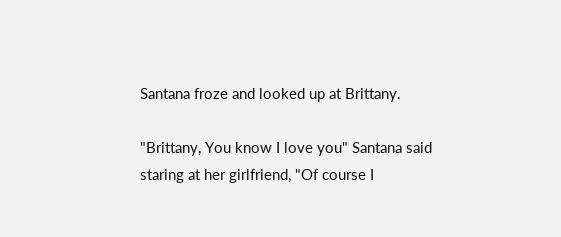Santana froze and looked up at Brittany.

"Brittany, You know I love you" Santana said staring at her girlfriend, "Of course I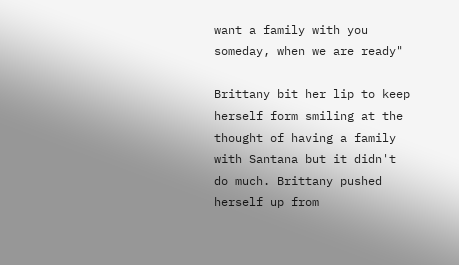want a family with you someday, when we are ready"

Brittany bit her lip to keep herself form smiling at the thought of having a family with Santana but it didn't do much. Brittany pushed herself up from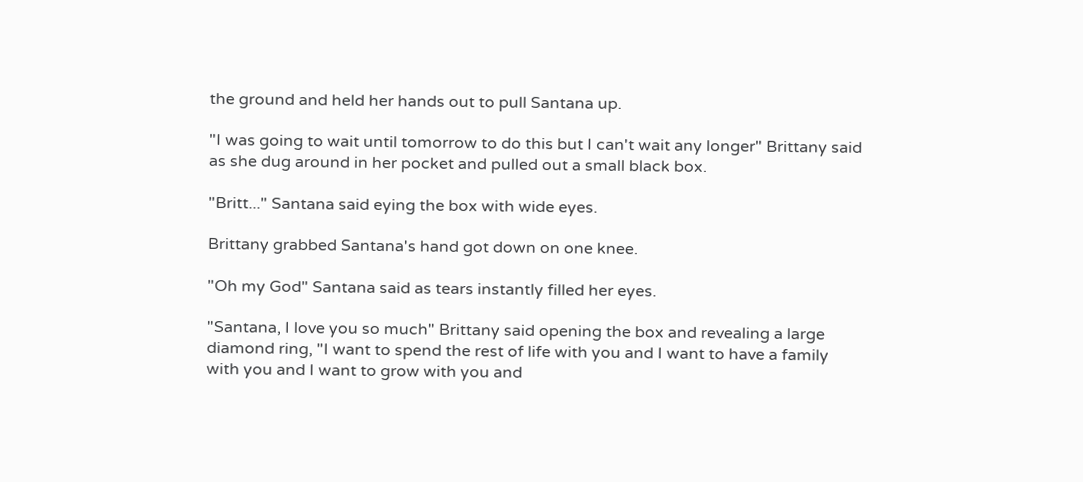the ground and held her hands out to pull Santana up.

"I was going to wait until tomorrow to do this but I can't wait any longer" Brittany said as she dug around in her pocket and pulled out a small black box.

"Britt..." Santana said eying the box with wide eyes.

Brittany grabbed Santana's hand got down on one knee.

"Oh my God" Santana said as tears instantly filled her eyes.

"Santana, I love you so much" Brittany said opening the box and revealing a large diamond ring, "I want to spend the rest of life with you and I want to have a family with you and I want to grow with you and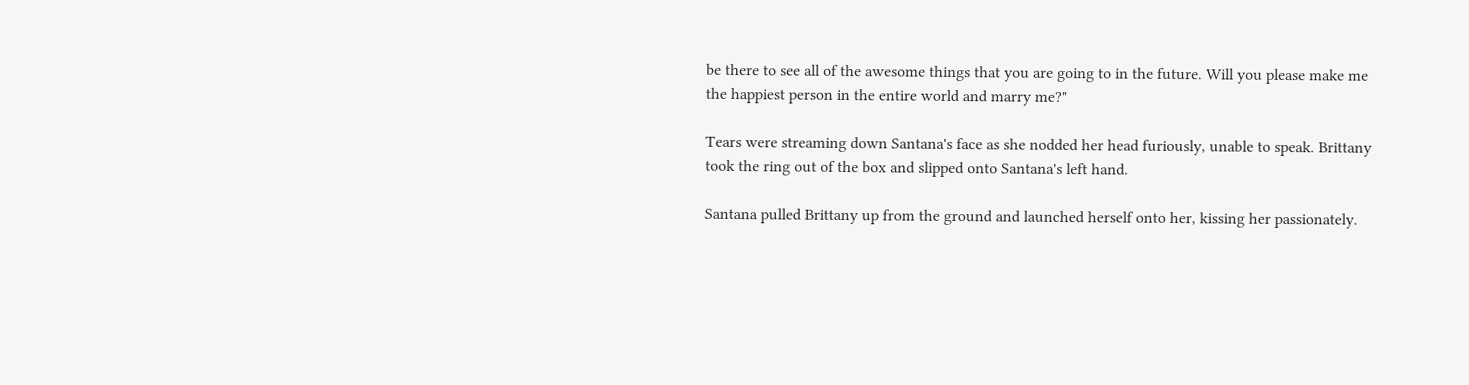be there to see all of the awesome things that you are going to in the future. Will you please make me the happiest person in the entire world and marry me?"

Tears were streaming down Santana's face as she nodded her head furiously, unable to speak. Brittany took the ring out of the box and slipped onto Santana's left hand.

Santana pulled Brittany up from the ground and launched herself onto her, kissing her passionately.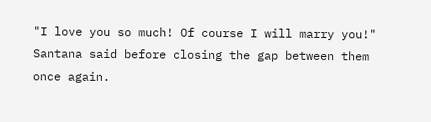"I love you so much! Of course I will marry you!" Santana said before closing the gap between them once again.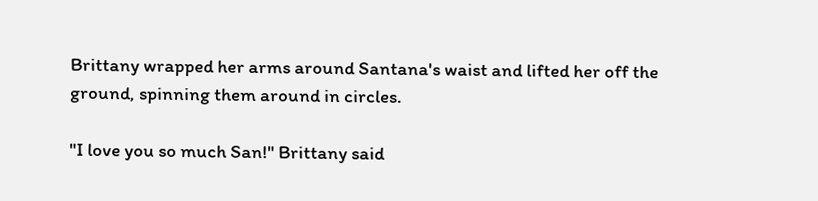Brittany wrapped her arms around Santana's waist and lifted her off the ground, spinning them around in circles.

"I love you so much San!" Brittany said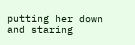putting her down and staring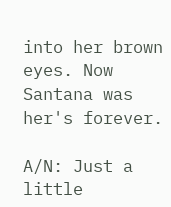into her brown eyes. Now Santana was her's forever.

A/N: Just a little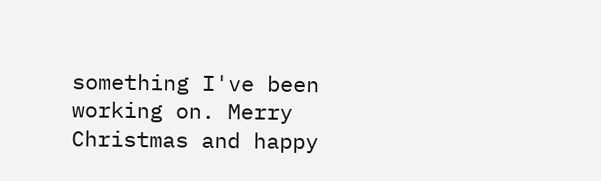something I've been working on. Merry Christmas and happy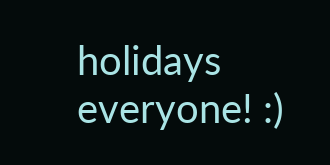holidays everyone! :)